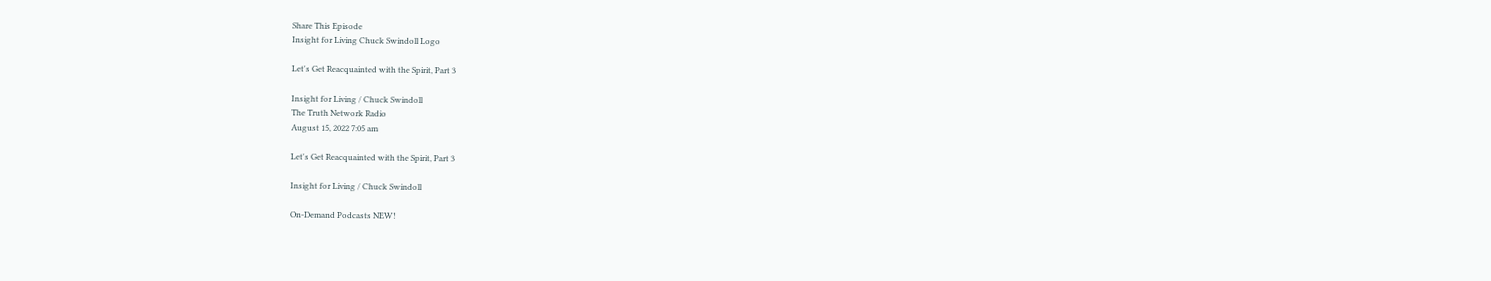Share This Episode
Insight for Living Chuck Swindoll Logo

Let's Get Reacquainted with the Spirit, Part 3

Insight for Living / Chuck Swindoll
The Truth Network Radio
August 15, 2022 7:05 am

Let's Get Reacquainted with the Spirit, Part 3

Insight for Living / Chuck Swindoll

On-Demand Podcasts NEW!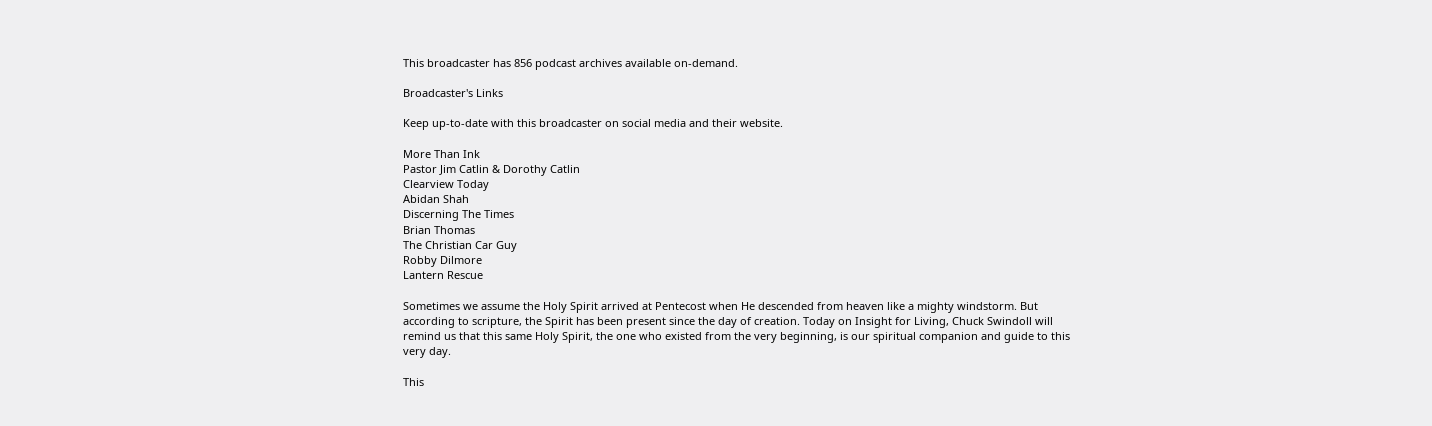This broadcaster has 856 podcast archives available on-demand.

Broadcaster's Links

Keep up-to-date with this broadcaster on social media and their website.

More Than Ink
Pastor Jim Catlin & Dorothy Catlin
Clearview Today
Abidan Shah
Discerning The Times
Brian Thomas
The Christian Car Guy
Robby Dilmore
Lantern Rescue

Sometimes we assume the Holy Spirit arrived at Pentecost when He descended from heaven like a mighty windstorm. But according to scripture, the Spirit has been present since the day of creation. Today on Insight for Living, Chuck Swindoll will remind us that this same Holy Spirit, the one who existed from the very beginning, is our spiritual companion and guide to this very day.

This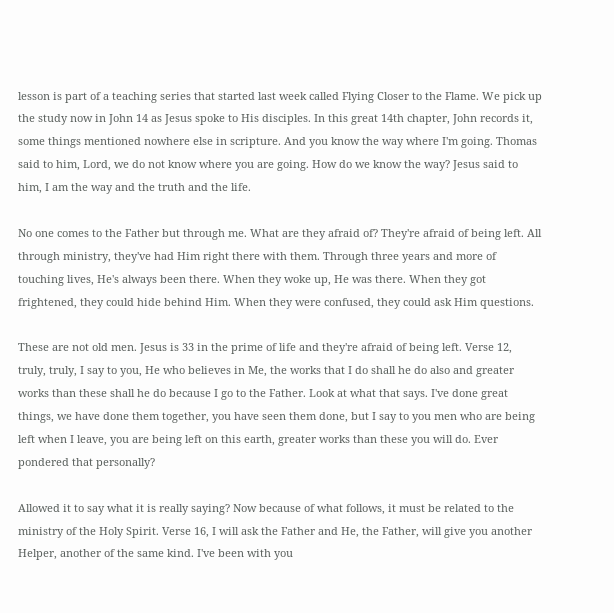lesson is part of a teaching series that started last week called Flying Closer to the Flame. We pick up the study now in John 14 as Jesus spoke to His disciples. In this great 14th chapter, John records it, some things mentioned nowhere else in scripture. And you know the way where I'm going. Thomas said to him, Lord, we do not know where you are going. How do we know the way? Jesus said to him, I am the way and the truth and the life.

No one comes to the Father but through me. What are they afraid of? They're afraid of being left. All through ministry, they've had Him right there with them. Through three years and more of touching lives, He's always been there. When they woke up, He was there. When they got frightened, they could hide behind Him. When they were confused, they could ask Him questions.

These are not old men. Jesus is 33 in the prime of life and they're afraid of being left. Verse 12, truly, truly, I say to you, He who believes in Me, the works that I do shall he do also and greater works than these shall he do because I go to the Father. Look at what that says. I've done great things, we have done them together, you have seen them done, but I say to you men who are being left when I leave, you are being left on this earth, greater works than these you will do. Ever pondered that personally?

Allowed it to say what it is really saying? Now because of what follows, it must be related to the ministry of the Holy Spirit. Verse 16, I will ask the Father and He, the Father, will give you another Helper, another of the same kind. I've been with you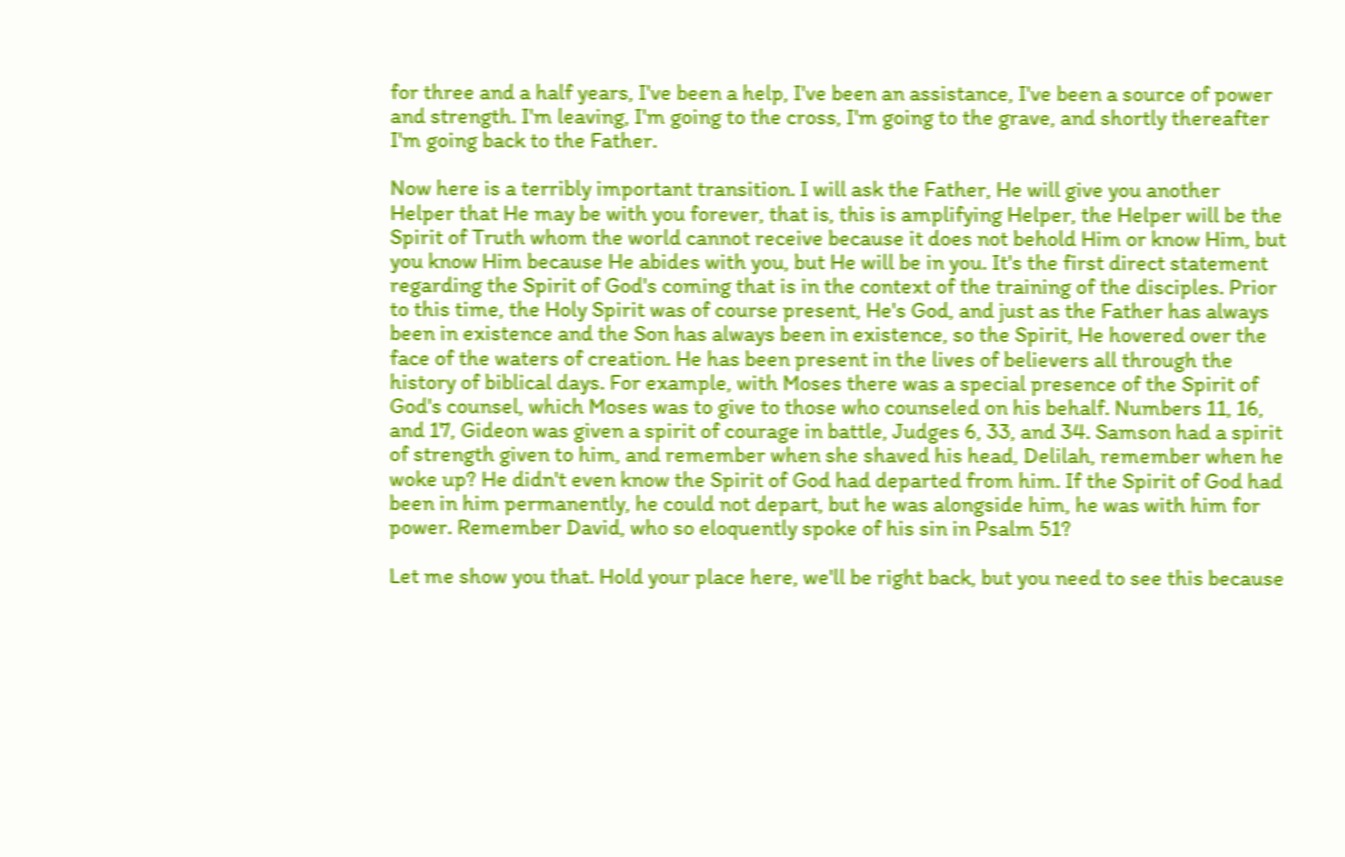for three and a half years, I've been a help, I've been an assistance, I've been a source of power and strength. I'm leaving, I'm going to the cross, I'm going to the grave, and shortly thereafter I'm going back to the Father.

Now here is a terribly important transition. I will ask the Father, He will give you another Helper that He may be with you forever, that is, this is amplifying Helper, the Helper will be the Spirit of Truth whom the world cannot receive because it does not behold Him or know Him, but you know Him because He abides with you, but He will be in you. It's the first direct statement regarding the Spirit of God's coming that is in the context of the training of the disciples. Prior to this time, the Holy Spirit was of course present, He's God, and just as the Father has always been in existence and the Son has always been in existence, so the Spirit, He hovered over the face of the waters of creation. He has been present in the lives of believers all through the history of biblical days. For example, with Moses there was a special presence of the Spirit of God's counsel, which Moses was to give to those who counseled on his behalf. Numbers 11, 16, and 17, Gideon was given a spirit of courage in battle, Judges 6, 33, and 34. Samson had a spirit of strength given to him, and remember when she shaved his head, Delilah, remember when he woke up? He didn't even know the Spirit of God had departed from him. If the Spirit of God had been in him permanently, he could not depart, but he was alongside him, he was with him for power. Remember David, who so eloquently spoke of his sin in Psalm 51?

Let me show you that. Hold your place here, we'll be right back, but you need to see this because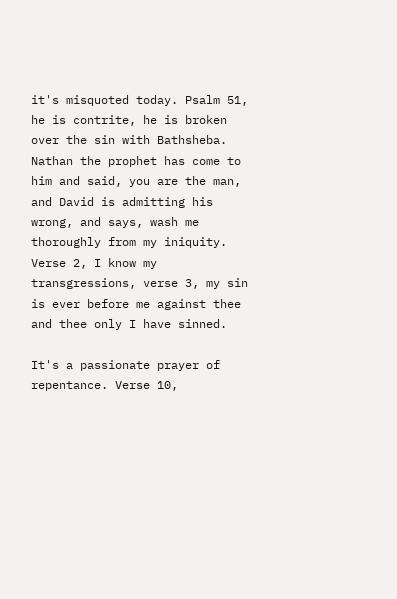it's misquoted today. Psalm 51, he is contrite, he is broken over the sin with Bathsheba. Nathan the prophet has come to him and said, you are the man, and David is admitting his wrong, and says, wash me thoroughly from my iniquity. Verse 2, I know my transgressions, verse 3, my sin is ever before me against thee and thee only I have sinned.

It's a passionate prayer of repentance. Verse 10,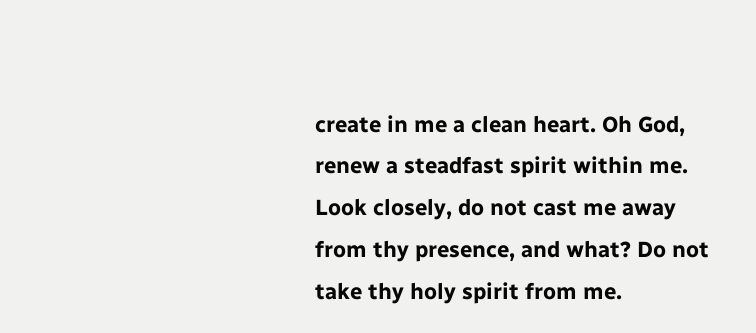create in me a clean heart. Oh God, renew a steadfast spirit within me. Look closely, do not cast me away from thy presence, and what? Do not take thy holy spirit from me.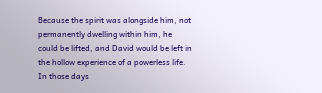Because the spirit was alongside him, not permanently dwelling within him, he could be lifted, and David would be left in the hollow experience of a powerless life. In those days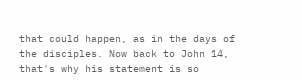that could happen, as in the days of the disciples. Now back to John 14, that's why his statement is so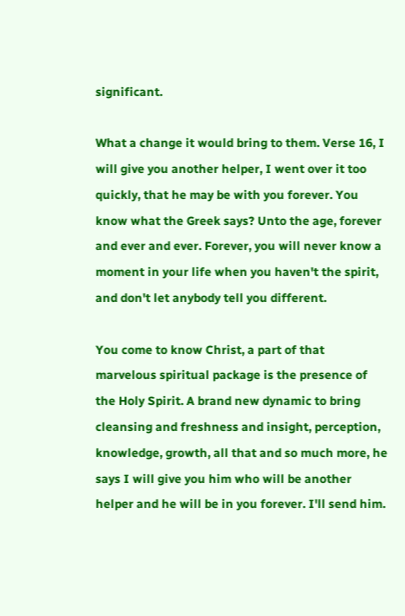significant.

What a change it would bring to them. Verse 16, I will give you another helper, I went over it too quickly, that he may be with you forever. You know what the Greek says? Unto the age, forever and ever and ever. Forever, you will never know a moment in your life when you haven't the spirit, and don't let anybody tell you different.

You come to know Christ, a part of that marvelous spiritual package is the presence of the Holy Spirit. A brand new dynamic to bring cleansing and freshness and insight, perception, knowledge, growth, all that and so much more, he says I will give you him who will be another helper and he will be in you forever. I'll send him.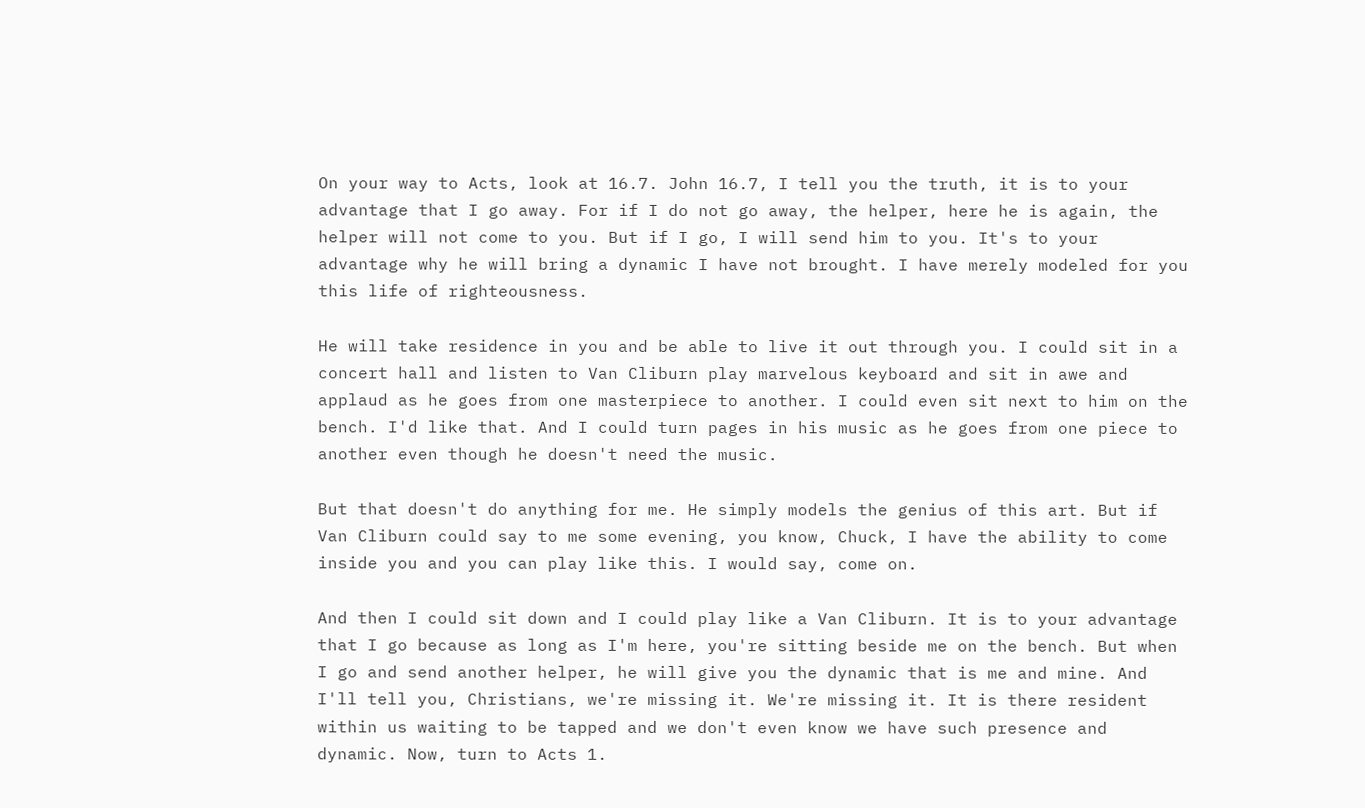On your way to Acts, look at 16.7. John 16.7, I tell you the truth, it is to your advantage that I go away. For if I do not go away, the helper, here he is again, the helper will not come to you. But if I go, I will send him to you. It's to your advantage why he will bring a dynamic I have not brought. I have merely modeled for you this life of righteousness.

He will take residence in you and be able to live it out through you. I could sit in a concert hall and listen to Van Cliburn play marvelous keyboard and sit in awe and applaud as he goes from one masterpiece to another. I could even sit next to him on the bench. I'd like that. And I could turn pages in his music as he goes from one piece to another even though he doesn't need the music.

But that doesn't do anything for me. He simply models the genius of this art. But if Van Cliburn could say to me some evening, you know, Chuck, I have the ability to come inside you and you can play like this. I would say, come on.

And then I could sit down and I could play like a Van Cliburn. It is to your advantage that I go because as long as I'm here, you're sitting beside me on the bench. But when I go and send another helper, he will give you the dynamic that is me and mine. And I'll tell you, Christians, we're missing it. We're missing it. It is there resident within us waiting to be tapped and we don't even know we have such presence and dynamic. Now, turn to Acts 1.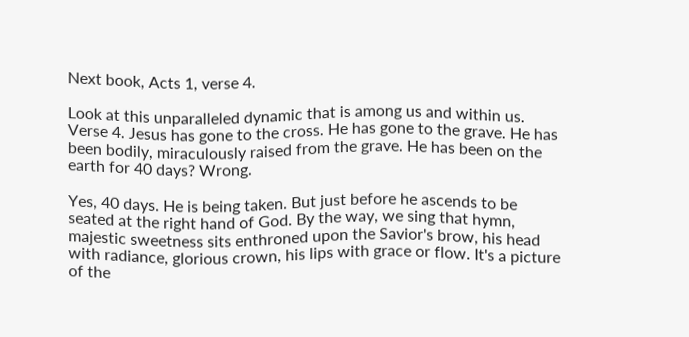Next book, Acts 1, verse 4.

Look at this unparalleled dynamic that is among us and within us. Verse 4. Jesus has gone to the cross. He has gone to the grave. He has been bodily, miraculously raised from the grave. He has been on the earth for 40 days? Wrong.

Yes, 40 days. He is being taken. But just before he ascends to be seated at the right hand of God. By the way, we sing that hymn, majestic sweetness sits enthroned upon the Savior's brow, his head with radiance, glorious crown, his lips with grace or flow. It's a picture of the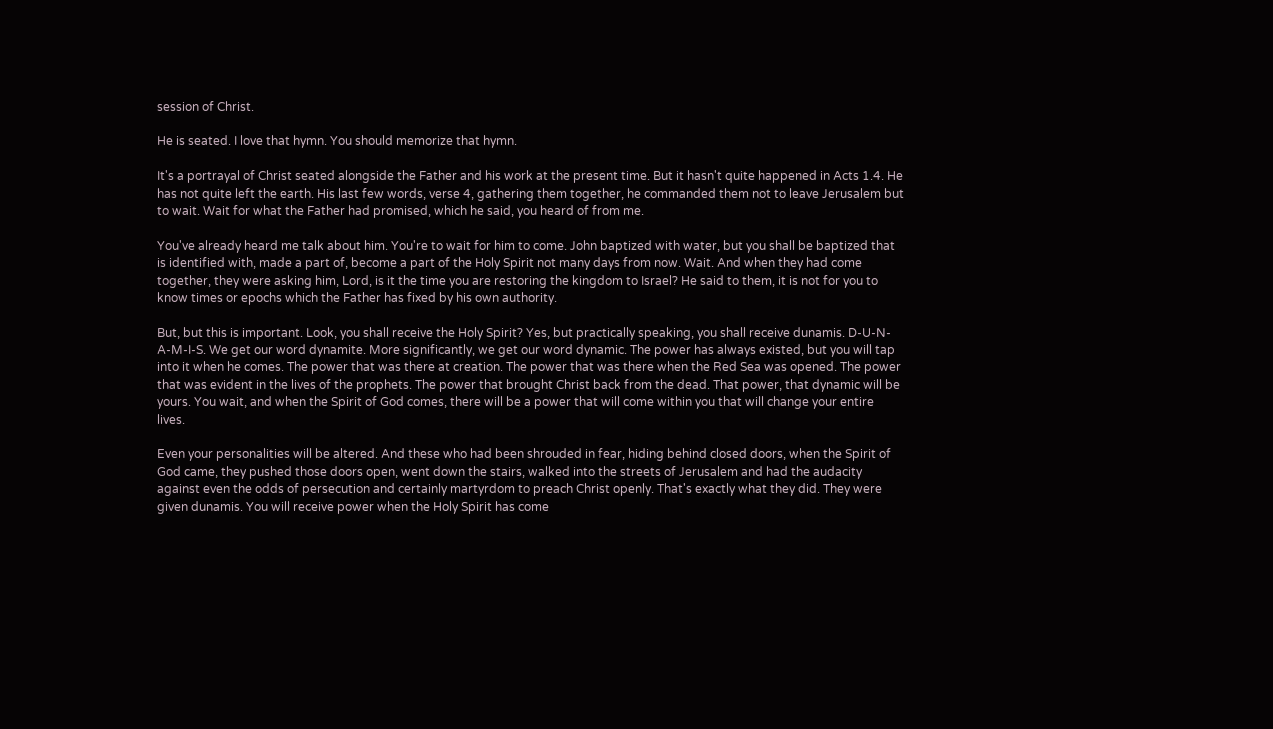session of Christ.

He is seated. I love that hymn. You should memorize that hymn.

It's a portrayal of Christ seated alongside the Father and his work at the present time. But it hasn't quite happened in Acts 1.4. He has not quite left the earth. His last few words, verse 4, gathering them together, he commanded them not to leave Jerusalem but to wait. Wait for what the Father had promised, which he said, you heard of from me.

You've already heard me talk about him. You're to wait for him to come. John baptized with water, but you shall be baptized that is identified with, made a part of, become a part of the Holy Spirit not many days from now. Wait. And when they had come together, they were asking him, Lord, is it the time you are restoring the kingdom to Israel? He said to them, it is not for you to know times or epochs which the Father has fixed by his own authority.

But, but this is important. Look, you shall receive the Holy Spirit? Yes, but practically speaking, you shall receive dunamis. D-U-N-A-M-I-S. We get our word dynamite. More significantly, we get our word dynamic. The power has always existed, but you will tap into it when he comes. The power that was there at creation. The power that was there when the Red Sea was opened. The power that was evident in the lives of the prophets. The power that brought Christ back from the dead. That power, that dynamic will be yours. You wait, and when the Spirit of God comes, there will be a power that will come within you that will change your entire lives.

Even your personalities will be altered. And these who had been shrouded in fear, hiding behind closed doors, when the Spirit of God came, they pushed those doors open, went down the stairs, walked into the streets of Jerusalem and had the audacity against even the odds of persecution and certainly martyrdom to preach Christ openly. That's exactly what they did. They were given dunamis. You will receive power when the Holy Spirit has come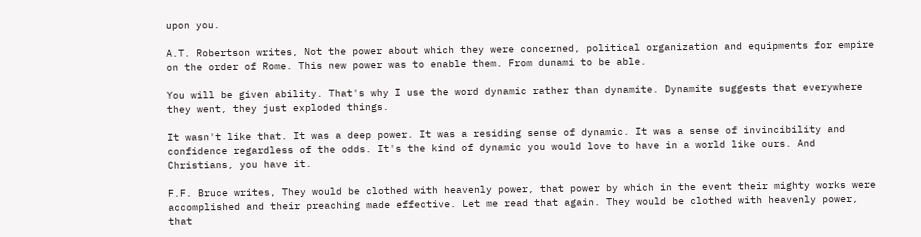upon you.

A.T. Robertson writes, Not the power about which they were concerned, political organization and equipments for empire on the order of Rome. This new power was to enable them. From dunami to be able.

You will be given ability. That's why I use the word dynamic rather than dynamite. Dynamite suggests that everywhere they went, they just exploded things.

It wasn't like that. It was a deep power. It was a residing sense of dynamic. It was a sense of invincibility and confidence regardless of the odds. It's the kind of dynamic you would love to have in a world like ours. And Christians, you have it.

F.F. Bruce writes, They would be clothed with heavenly power, that power by which in the event their mighty works were accomplished and their preaching made effective. Let me read that again. They would be clothed with heavenly power, that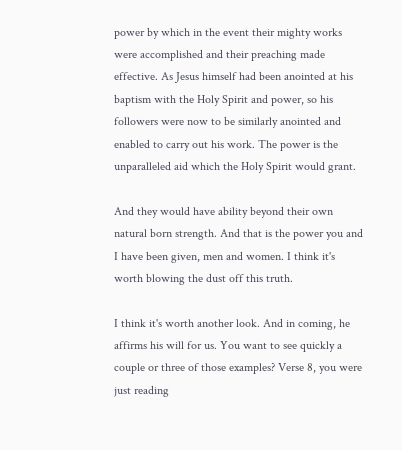power by which in the event their mighty works were accomplished and their preaching made effective. As Jesus himself had been anointed at his baptism with the Holy Spirit and power, so his followers were now to be similarly anointed and enabled to carry out his work. The power is the unparalleled aid which the Holy Spirit would grant.

And they would have ability beyond their own natural born strength. And that is the power you and I have been given, men and women. I think it's worth blowing the dust off this truth.

I think it's worth another look. And in coming, he affirms his will for us. You want to see quickly a couple or three of those examples? Verse 8, you were just reading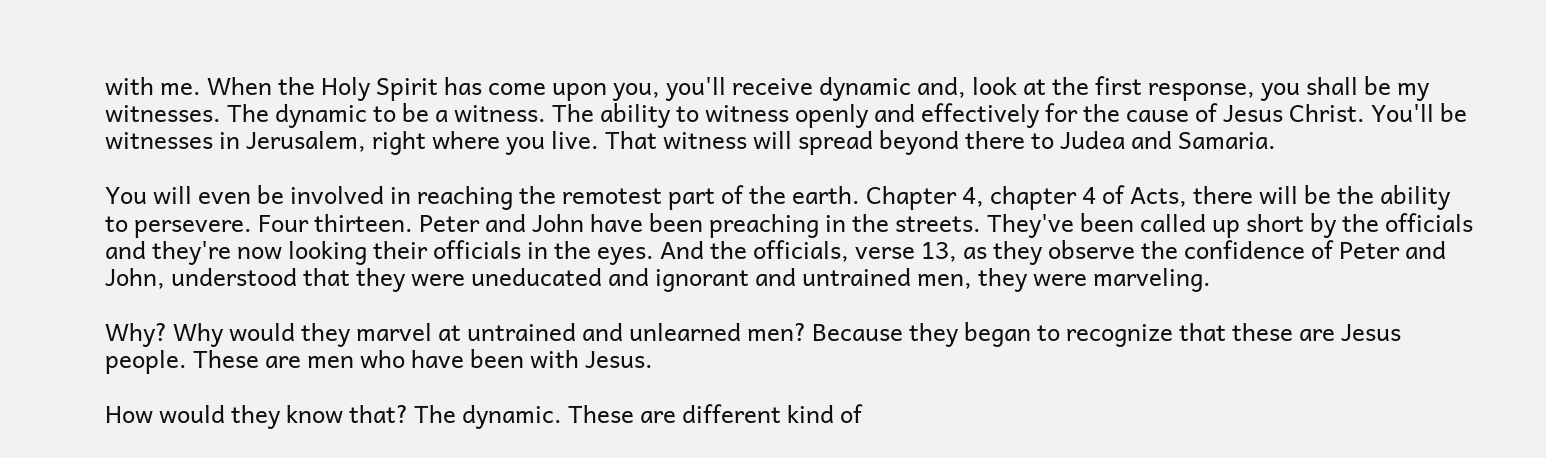with me. When the Holy Spirit has come upon you, you'll receive dynamic and, look at the first response, you shall be my witnesses. The dynamic to be a witness. The ability to witness openly and effectively for the cause of Jesus Christ. You'll be witnesses in Jerusalem, right where you live. That witness will spread beyond there to Judea and Samaria.

You will even be involved in reaching the remotest part of the earth. Chapter 4, chapter 4 of Acts, there will be the ability to persevere. Four thirteen. Peter and John have been preaching in the streets. They've been called up short by the officials and they're now looking their officials in the eyes. And the officials, verse 13, as they observe the confidence of Peter and John, understood that they were uneducated and ignorant and untrained men, they were marveling.

Why? Why would they marvel at untrained and unlearned men? Because they began to recognize that these are Jesus people. These are men who have been with Jesus.

How would they know that? The dynamic. These are different kind of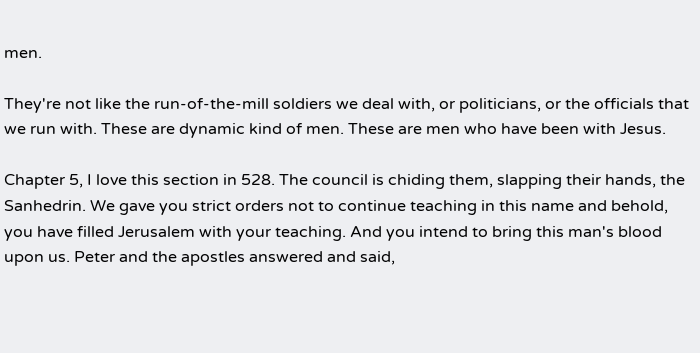men.

They're not like the run-of-the-mill soldiers we deal with, or politicians, or the officials that we run with. These are dynamic kind of men. These are men who have been with Jesus.

Chapter 5, I love this section in 528. The council is chiding them, slapping their hands, the Sanhedrin. We gave you strict orders not to continue teaching in this name and behold, you have filled Jerusalem with your teaching. And you intend to bring this man's blood upon us. Peter and the apostles answered and said,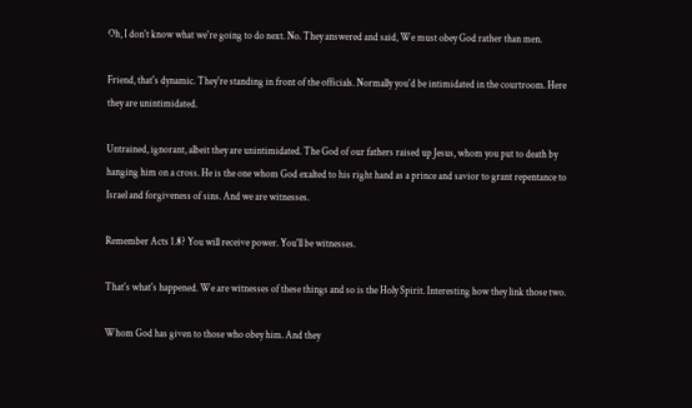Oh, I don't know what we're going to do next. No. They answered and said, We must obey God rather than men.

Friend, that's dynamic. They're standing in front of the officials. Normally you'd be intimidated in the courtroom. Here they are unintimidated.

Untrained, ignorant, albeit they are unintimidated. The God of our fathers raised up Jesus, whom you put to death by hanging him on a cross. He is the one whom God exalted to his right hand as a prince and savior to grant repentance to Israel and forgiveness of sins. And we are witnesses.

Remember Acts 1.8? You will receive power. You'll be witnesses.

That's what's happened. We are witnesses of these things and so is the Holy Spirit. Interesting how they link those two.

Whom God has given to those who obey him. And they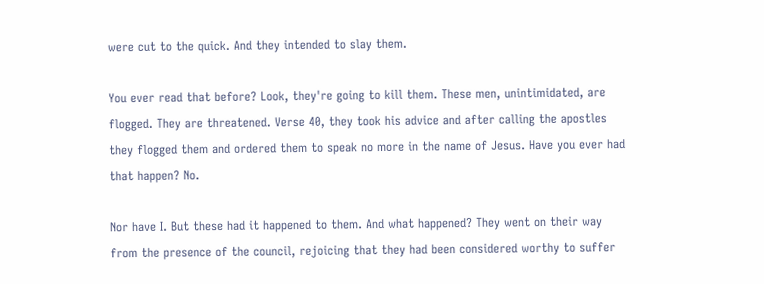were cut to the quick. And they intended to slay them.

You ever read that before? Look, they're going to kill them. These men, unintimidated, are flogged. They are threatened. Verse 40, they took his advice and after calling the apostles they flogged them and ordered them to speak no more in the name of Jesus. Have you ever had that happen? No.

Nor have I. But these had it happened to them. And what happened? They went on their way from the presence of the council, rejoicing that they had been considered worthy to suffer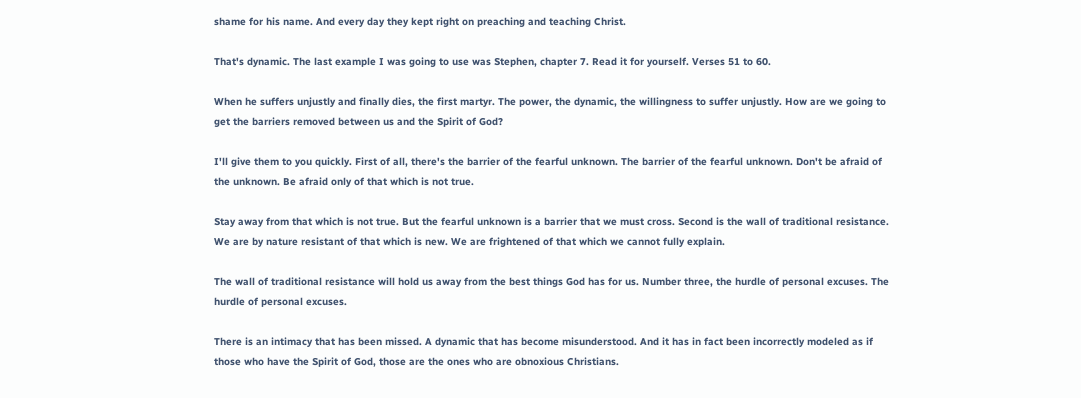shame for his name. And every day they kept right on preaching and teaching Christ.

That's dynamic. The last example I was going to use was Stephen, chapter 7. Read it for yourself. Verses 51 to 60.

When he suffers unjustly and finally dies, the first martyr. The power, the dynamic, the willingness to suffer unjustly. How are we going to get the barriers removed between us and the Spirit of God?

I'll give them to you quickly. First of all, there's the barrier of the fearful unknown. The barrier of the fearful unknown. Don't be afraid of the unknown. Be afraid only of that which is not true.

Stay away from that which is not true. But the fearful unknown is a barrier that we must cross. Second is the wall of traditional resistance. We are by nature resistant of that which is new. We are frightened of that which we cannot fully explain.

The wall of traditional resistance will hold us away from the best things God has for us. Number three, the hurdle of personal excuses. The hurdle of personal excuses.

There is an intimacy that has been missed. A dynamic that has become misunderstood. And it has in fact been incorrectly modeled as if those who have the Spirit of God, those are the ones who are obnoxious Christians.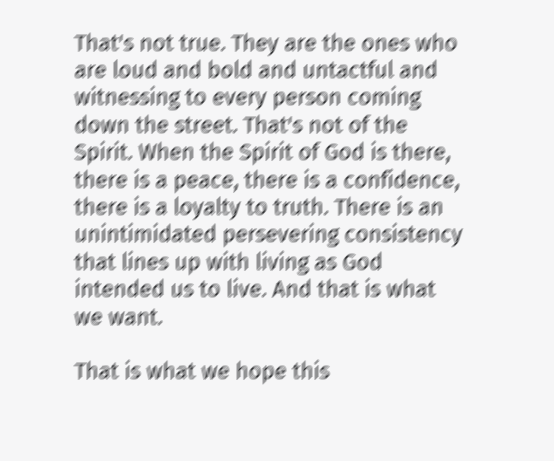That's not true. They are the ones who are loud and bold and untactful and witnessing to every person coming down the street. That's not of the Spirit. When the Spirit of God is there, there is a peace, there is a confidence, there is a loyalty to truth. There is an unintimidated persevering consistency that lines up with living as God intended us to live. And that is what we want.

That is what we hope this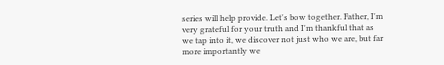series will help provide. Let's bow together. Father, I'm very grateful for your truth and I'm thankful that as we tap into it, we discover not just who we are, but far more importantly we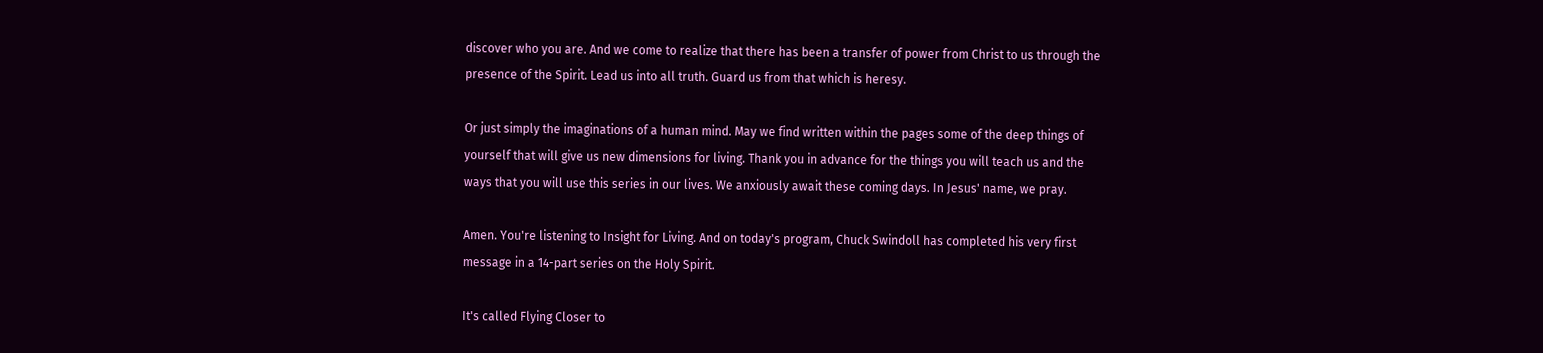discover who you are. And we come to realize that there has been a transfer of power from Christ to us through the presence of the Spirit. Lead us into all truth. Guard us from that which is heresy.

Or just simply the imaginations of a human mind. May we find written within the pages some of the deep things of yourself that will give us new dimensions for living. Thank you in advance for the things you will teach us and the ways that you will use this series in our lives. We anxiously await these coming days. In Jesus' name, we pray.

Amen. You're listening to Insight for Living. And on today's program, Chuck Swindoll has completed his very first message in a 14-part series on the Holy Spirit.

It's called Flying Closer to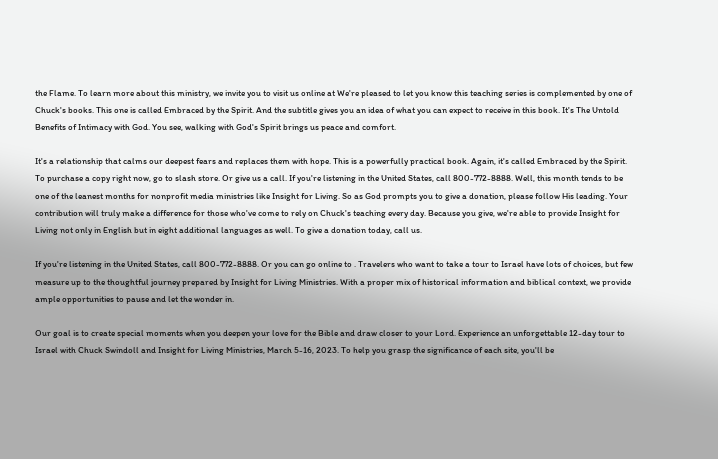the Flame. To learn more about this ministry, we invite you to visit us online at We're pleased to let you know this teaching series is complemented by one of Chuck's books. This one is called Embraced by the Spirit. And the subtitle gives you an idea of what you can expect to receive in this book. It's The Untold Benefits of Intimacy with God. You see, walking with God's Spirit brings us peace and comfort.

It's a relationship that calms our deepest fears and replaces them with hope. This is a powerfully practical book. Again, it's called Embraced by the Spirit. To purchase a copy right now, go to slash store. Or give us a call. If you're listening in the United States, call 800-772-8888. Well, this month tends to be one of the leanest months for nonprofit media ministries like Insight for Living. So as God prompts you to give a donation, please follow His leading. Your contribution will truly make a difference for those who've come to rely on Chuck's teaching every day. Because you give, we're able to provide Insight for Living not only in English but in eight additional languages as well. To give a donation today, call us.

If you're listening in the United States, call 800-772-8888. Or you can go online to . Travelers who want to take a tour to Israel have lots of choices, but few measure up to the thoughtful journey prepared by Insight for Living Ministries. With a proper mix of historical information and biblical context, we provide ample opportunities to pause and let the wonder in.

Our goal is to create special moments when you deepen your love for the Bible and draw closer to your Lord. Experience an unforgettable 12-day tour to Israel with Chuck Swindoll and Insight for Living Ministries, March 5-16, 2023. To help you grasp the significance of each site, you'll be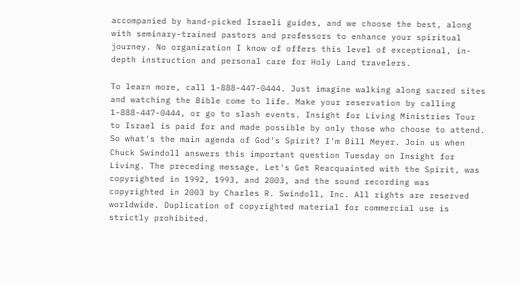accompanied by hand-picked Israeli guides, and we choose the best, along with seminary-trained pastors and professors to enhance your spiritual journey. No organization I know of offers this level of exceptional, in-depth instruction and personal care for Holy Land travelers.

To learn more, call 1-888-447-0444. Just imagine walking along sacred sites and watching the Bible come to life. Make your reservation by calling 1-888-447-0444, or go to slash events. Insight for Living Ministries Tour to Israel is paid for and made possible by only those who choose to attend. So what's the main agenda of God's Spirit? I'm Bill Meyer. Join us when Chuck Swindoll answers this important question Tuesday on Insight for Living. The preceding message, Let's Get Reacquainted with the Spirit, was copyrighted in 1992, 1993, and 2003, and the sound recording was copyrighted in 2003 by Charles R. Swindoll, Inc. All rights are reserved worldwide. Duplication of copyrighted material for commercial use is strictly prohibited.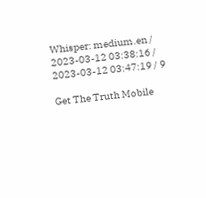Whisper: medium.en / 2023-03-12 03:38:16 / 2023-03-12 03:47:19 / 9

Get The Truth Mobile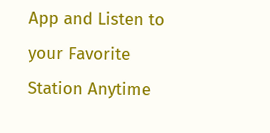App and Listen to your Favorite Station Anytime